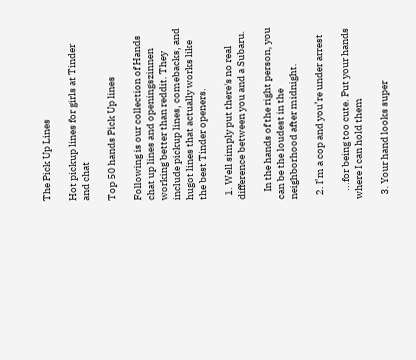The Pick Up Lines

Hot pickup lines for girls at Tinder and chat

Top 50 hands Pick Up lines

Following is our collection of Hands chat up lines and openingszinnen working better than reddit. They include pickup lines, comebacks, and hugot lines that actually works like the best Tinder openers.

  1. Well simply put there's no real difference between you and a Subaru.

    In the hands of the right person, you can be the loudest in the neighborhood after midnight.

  2. I’m a cop and you’re under arrest

    ...for being too cute. Put your hands where I can hold them

  3. Your hand looks super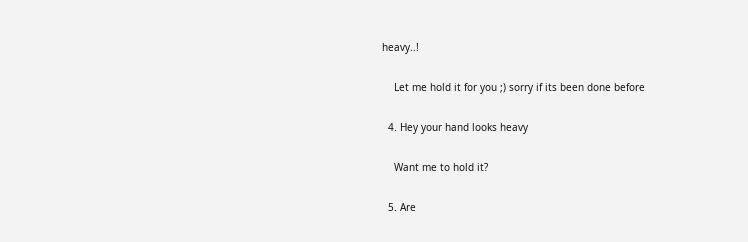heavy..!

    Let me hold it for you ;) sorry if its been done before

  4. Hey your hand looks heavy

    Want me to hold it?

  5. Are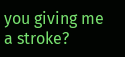you giving me a stroke?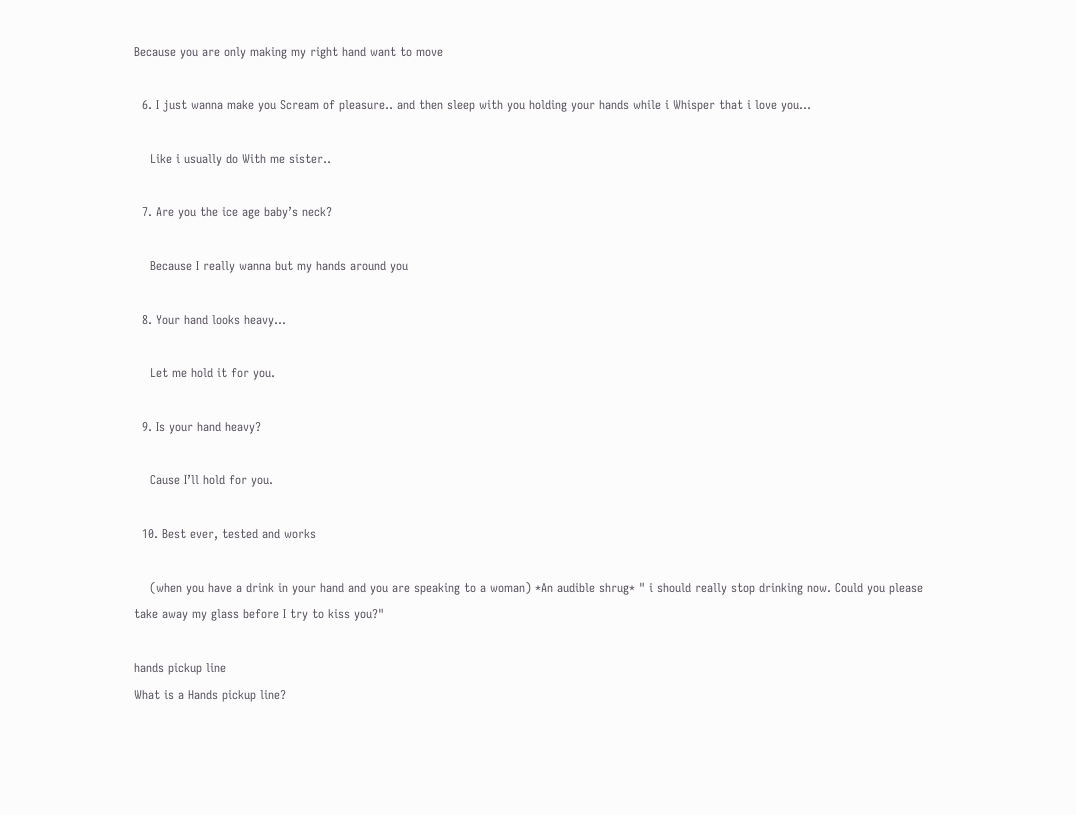Because you are only making my right hand want to move

  6. I just wanna make you Scream of pleasure.. and then sleep with you holding your hands while i Whisper that i love you...

    Like i usually do With me sister..

  7. Are you the ice age baby’s neck?

    Because I really wanna but my hands around you

  8. Your hand looks heavy...

    Let me hold it for you.

  9. Is your hand heavy?

    Cause I’ll hold for you.

  10. Best ever, tested and works

    (when you have a drink in your hand and you are speaking to a woman) *An audible shrug* " i should really stop drinking now. Could you please take away my glass before I try to kiss you?"

hands pickup line
What is a Hands pickup line?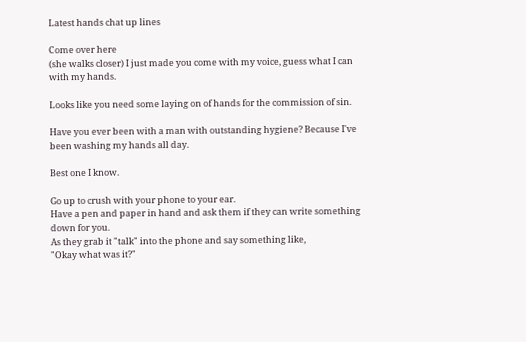Latest hands chat up lines

Come over here
(she walks closer) I just made you come with my voice, guess what I can with my hands.

Looks like you need some laying on of hands for the commission of sin.

Have you ever been with a man with outstanding hygiene? Because I've been washing my hands all day.

Best one I know.

Go up to crush with your phone to your ear.
Have a pen and paper in hand and ask them if they can write something down for you.
As they grab it "talk" into the phone and say something like,
"Okay what was it?"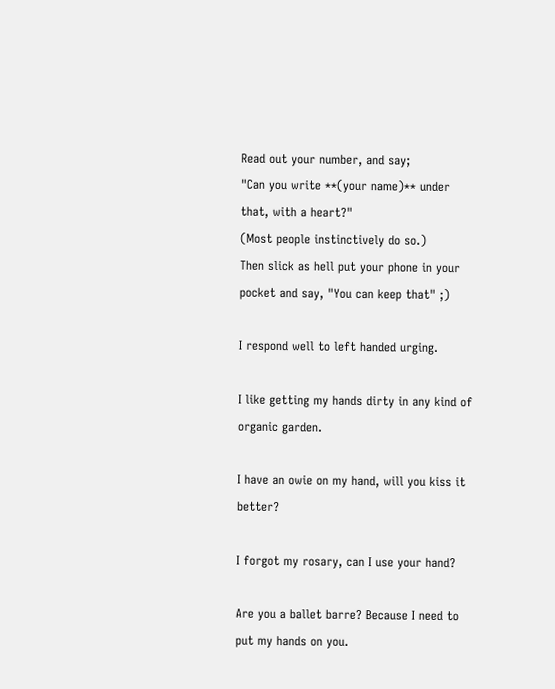Read out your number, and say;
"Can you write **(your name)** under that, with a heart?"
(Most people instinctively do so.)
Then slick as hell put your phone in your pocket and say, "You can keep that" ;)

I respond well to left handed urging.

I like getting my hands dirty in any kind of organic garden.

I have an owie on my hand, will you kiss it better?

I forgot my rosary, can I use your hand?

Are you a ballet barre? Because I need to put my hands on you.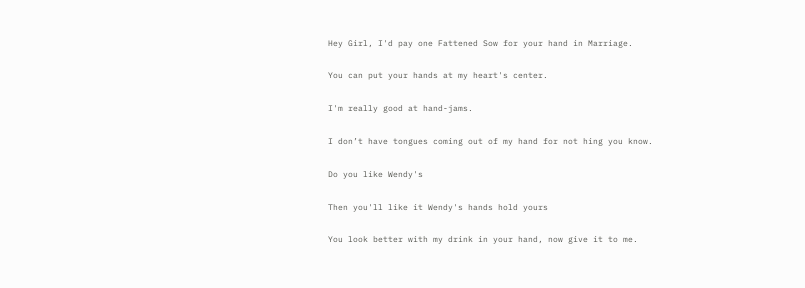Hey Girl, I'd pay one Fattened Sow for your hand in Marriage.

You can put your hands at my heart's center.

I'm really good at hand-jams.

I don’t have tongues coming out of my hand for not hing you know.

Do you like Wendy's

Then you'll like it Wendy's hands hold yours

You look better with my drink in your hand, now give it to me.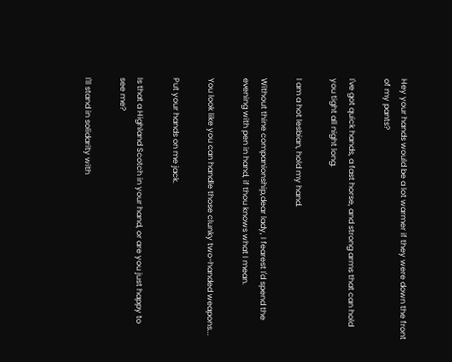Hey your hands would be a lot warmer if they were down the front of my pants?

I've got quick hands, a fast horse, and strong arms that can hold you tight all night long.

I am a hot lesbian, hold my hand.

Without thine companionship,dear lady, I fearest I'd spend the evening with pen in hand, if thou knows what I mean.

You look like you can handle those clunky two-handed weapons...

Put your hands on me jack.

Is that a Highland Scotch in your hand, or are you just happy to see me?

I'll stand in solidarity with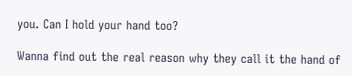you. Can I hold your hand too?

Wanna find out the real reason why they call it the hand of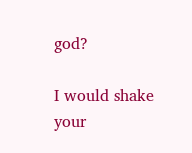god?

I would shake your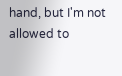hand, but I'm not allowed to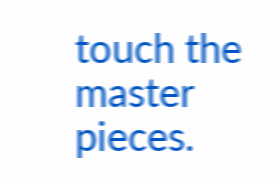touch the master pieces.